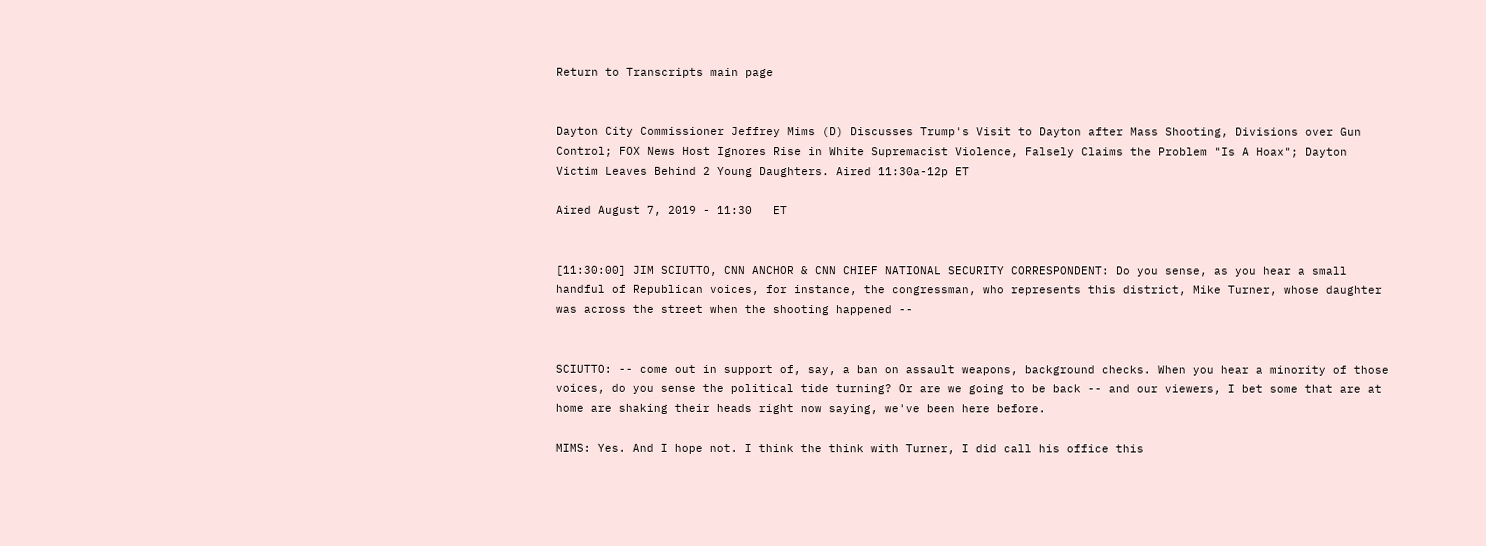Return to Transcripts main page


Dayton City Commissioner Jeffrey Mims (D) Discusses Trump's Visit to Dayton after Mass Shooting, Divisions over Gun Control; FOX News Host Ignores Rise in White Supremacist Violence, Falsely Claims the Problem "Is A Hoax"; Dayton Victim Leaves Behind 2 Young Daughters. Aired 11:30a-12p ET

Aired August 7, 2019 - 11:30   ET


[11:30:00] JIM SCIUTTO, CNN ANCHOR & CNN CHIEF NATIONAL SECURITY CORRESPONDENT: Do you sense, as you hear a small handful of Republican voices, for instance, the congressman, who represents this district, Mike Turner, whose daughter was across the street when the shooting happened --


SCIUTTO: -- come out in support of, say, a ban on assault weapons, background checks. When you hear a minority of those voices, do you sense the political tide turning? Or are we going to be back -- and our viewers, I bet some that are at home are shaking their heads right now saying, we've been here before.

MIMS: Yes. And I hope not. I think the think with Turner, I did call his office this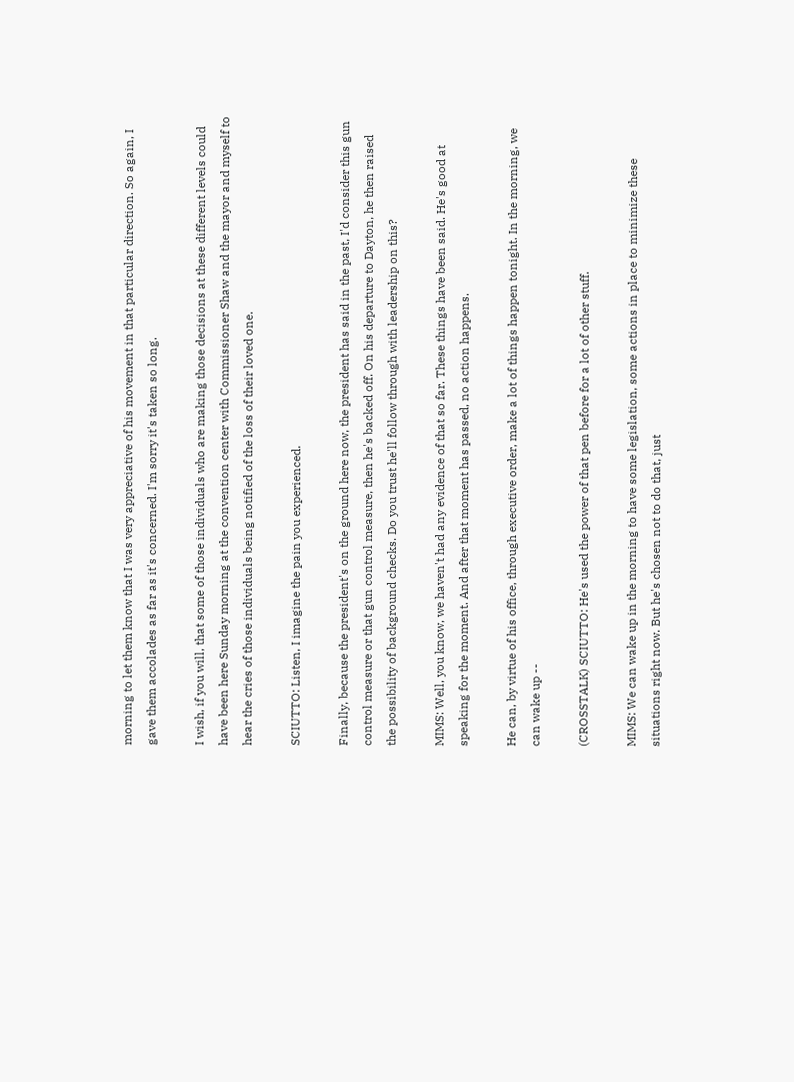morning to let them know that I was very appreciative of his movement in that particular direction. So again, I gave them accolades as far as it's concerned. I'm sorry it's taken so long.

I wish, if you will, that some of those individuals who are making those decisions at these different levels could have been here Sunday morning at the convention center with Commissioner Shaw and the mayor and myself to hear the cries of those individuals being notified of the loss of their loved one.

SCIUTTO: Listen, I imagine the pain you experienced.

Finally, because the president's on the ground here now, the president has said in the past, I'd consider this gun control measure or that gun control measure, then he's backed off. On his departure to Dayton, he then raised the possibility of background checks. Do you trust he'll follow through with leadership on this?

MIMS: Well, you know, we haven't had any evidence of that so far. These things have been said. He's good at speaking for the moment. And after that moment has passed, no action happens.

He can, by virtue of his office, through executive order, make a lot of things happen tonight. In the morning, we can wake up --

(CROSSTALK) SCIUTTO: He's used the power of that pen before for a lot of other stuff.

MIMS: We can wake up in the morning to have some legislation, some actions in place to minimize these situations right now. But he's chosen not to do that, just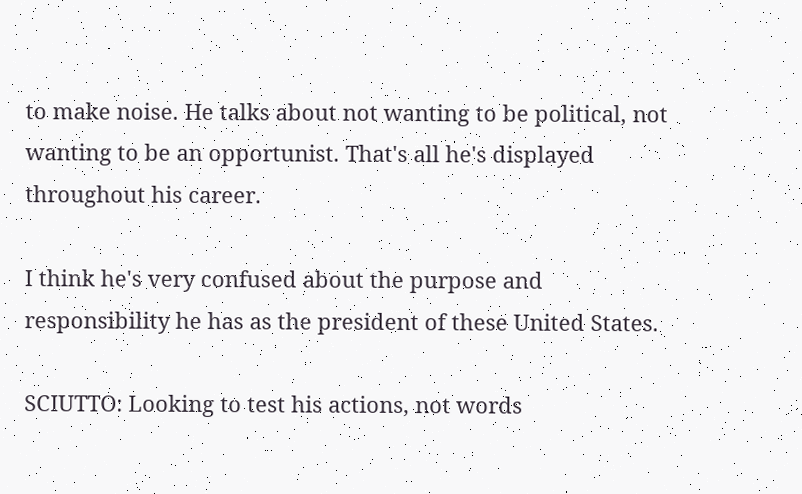to make noise. He talks about not wanting to be political, not wanting to be an opportunist. That's all he's displayed throughout his career.

I think he's very confused about the purpose and responsibility he has as the president of these United States.

SCIUTTO: Looking to test his actions, not words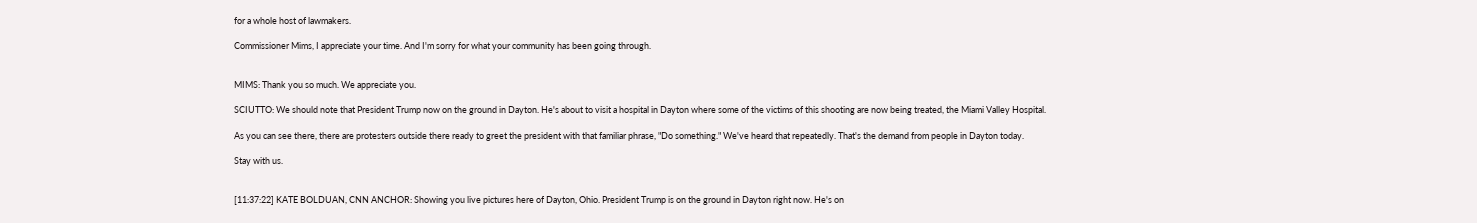for a whole host of lawmakers.

Commissioner Mims, I appreciate your time. And I'm sorry for what your community has been going through.


MIMS: Thank you so much. We appreciate you.

SCIUTTO: We should note that President Trump now on the ground in Dayton. He's about to visit a hospital in Dayton where some of the victims of this shooting are now being treated, the Miami Valley Hospital.

As you can see there, there are protesters outside there ready to greet the president with that familiar phrase, "Do something." We've heard that repeatedly. That's the demand from people in Dayton today.

Stay with us.


[11:37:22] KATE BOLDUAN, CNN ANCHOR: Showing you live pictures here of Dayton, Ohio. President Trump is on the ground in Dayton right now. He's on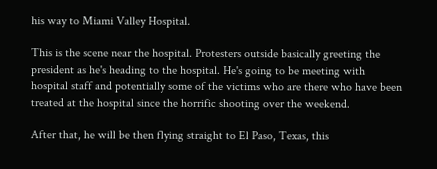his way to Miami Valley Hospital.

This is the scene near the hospital. Protesters outside basically greeting the president as he's heading to the hospital. He's going to be meeting with hospital staff and potentially some of the victims who are there who have been treated at the hospital since the horrific shooting over the weekend.

After that, he will be then flying straight to El Paso, Texas, this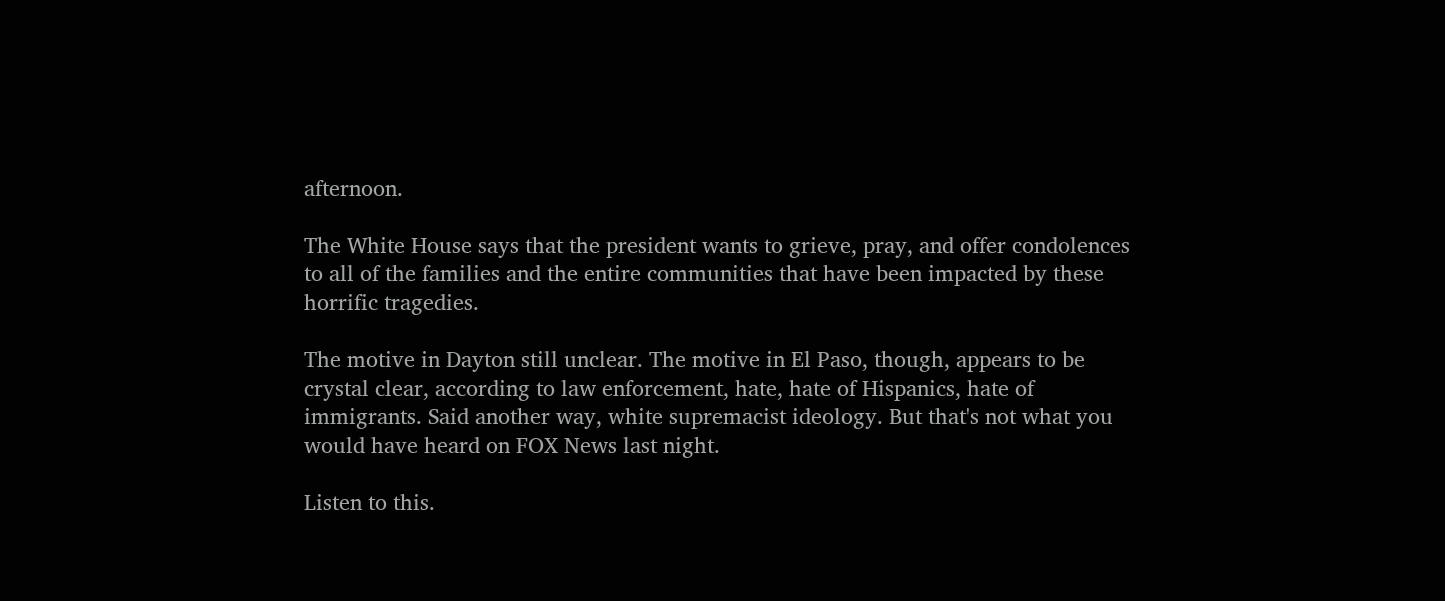afternoon.

The White House says that the president wants to grieve, pray, and offer condolences to all of the families and the entire communities that have been impacted by these horrific tragedies.

The motive in Dayton still unclear. The motive in El Paso, though, appears to be crystal clear, according to law enforcement, hate, hate of Hispanics, hate of immigrants. Said another way, white supremacist ideology. But that's not what you would have heard on FOX News last night.

Listen to this.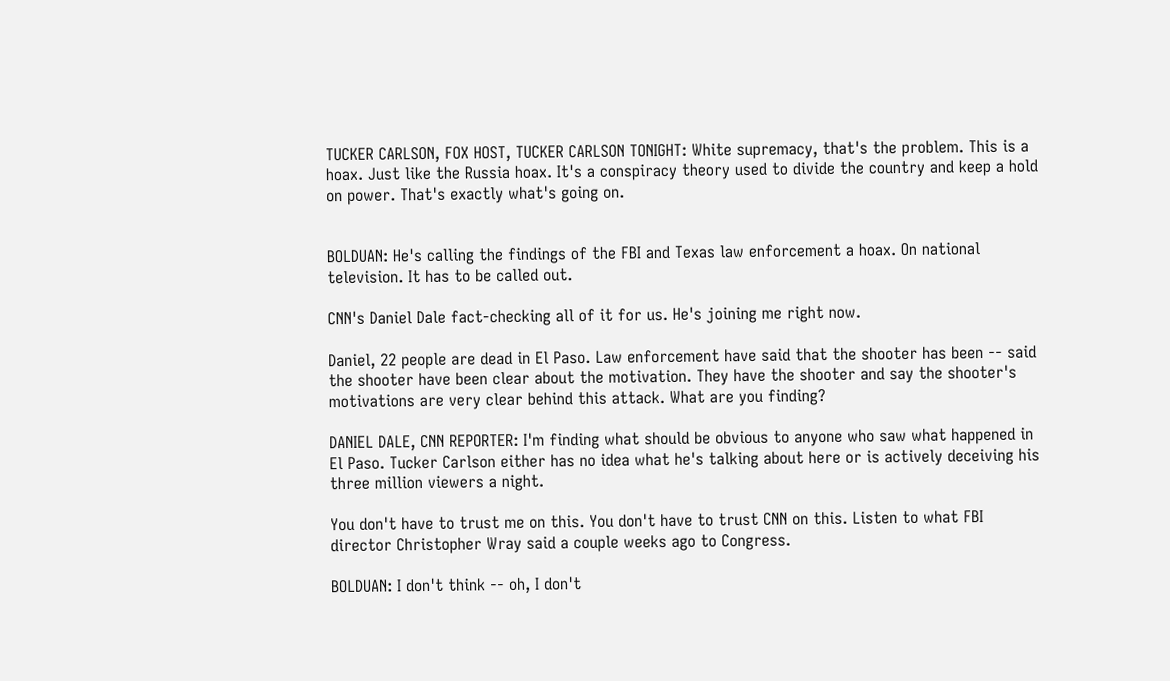TUCKER CARLSON, FOX HOST, TUCKER CARLSON TONIGHT: White supremacy, that's the problem. This is a hoax. Just like the Russia hoax. It's a conspiracy theory used to divide the country and keep a hold on power. That's exactly what's going on.


BOLDUAN: He's calling the findings of the FBI and Texas law enforcement a hoax. On national television. It has to be called out.

CNN's Daniel Dale fact-checking all of it for us. He's joining me right now.

Daniel, 22 people are dead in El Paso. Law enforcement have said that the shooter has been -- said the shooter have been clear about the motivation. They have the shooter and say the shooter's motivations are very clear behind this attack. What are you finding?

DANIEL DALE, CNN REPORTER: I'm finding what should be obvious to anyone who saw what happened in El Paso. Tucker Carlson either has no idea what he's talking about here or is actively deceiving his three million viewers a night.

You don't have to trust me on this. You don't have to trust CNN on this. Listen to what FBI director Christopher Wray said a couple weeks ago to Congress.

BOLDUAN: I don't think -- oh, I don't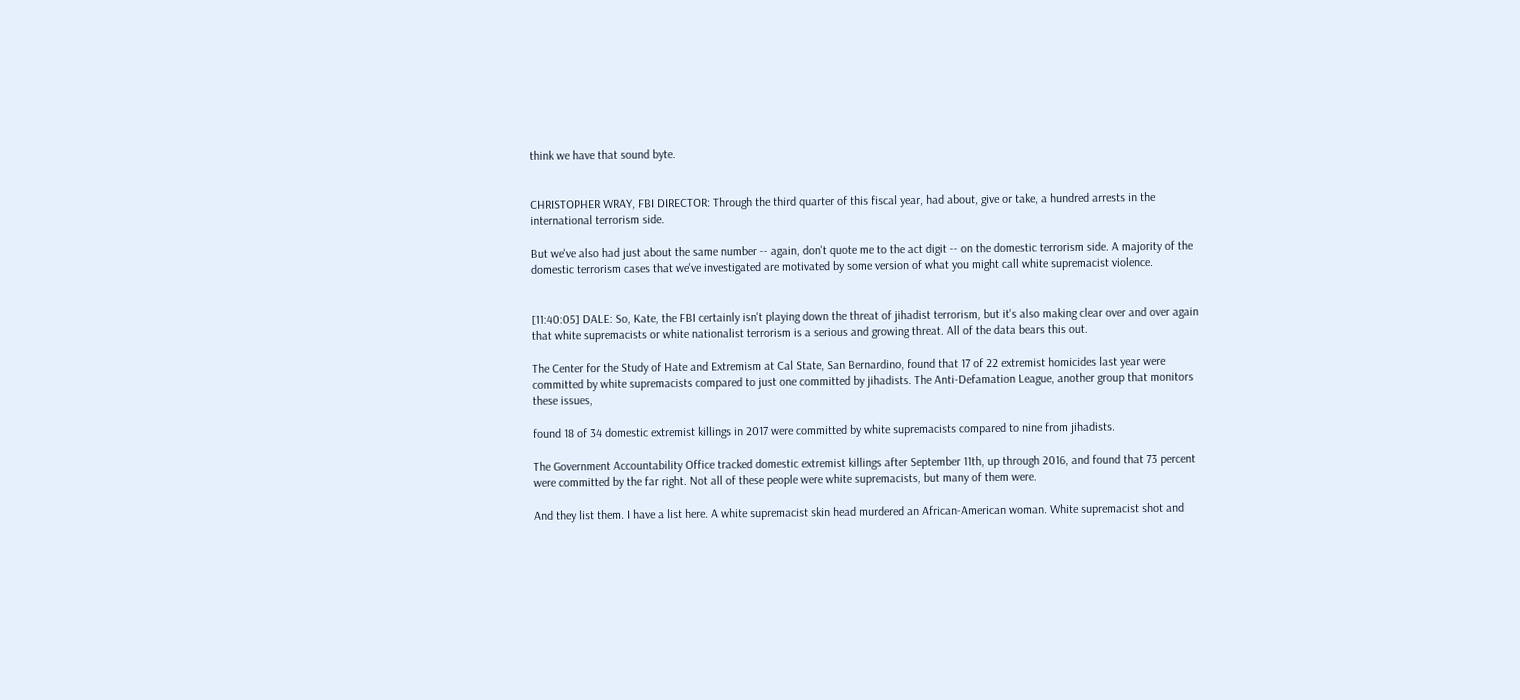think we have that sound byte.


CHRISTOPHER WRAY, FBI DIRECTOR: Through the third quarter of this fiscal year, had about, give or take, a hundred arrests in the international terrorism side.

But we've also had just about the same number -- again, don't quote me to the act digit -- on the domestic terrorism side. A majority of the domestic terrorism cases that we've investigated are motivated by some version of what you might call white supremacist violence.


[11:40:05] DALE: So, Kate, the FBI certainly isn't playing down the threat of jihadist terrorism, but it's also making clear over and over again that white supremacists or white nationalist terrorism is a serious and growing threat. All of the data bears this out.

The Center for the Study of Hate and Extremism at Cal State, San Bernardino, found that 17 of 22 extremist homicides last year were committed by white supremacists compared to just one committed by jihadists. The Anti-Defamation League, another group that monitors these issues,

found 18 of 34 domestic extremist killings in 2017 were committed by white supremacists compared to nine from jihadists.

The Government Accountability Office tracked domestic extremist killings after September 11th, up through 2016, and found that 73 percent were committed by the far right. Not all of these people were white supremacists, but many of them were.

And they list them. I have a list here. A white supremacist skin head murdered an African-American woman. White supremacist shot and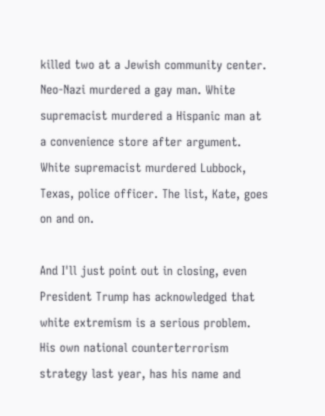killed two at a Jewish community center. Neo-Nazi murdered a gay man. White supremacist murdered a Hispanic man at a convenience store after argument. White supremacist murdered Lubbock, Texas, police officer. The list, Kate, goes on and on.

And I'll just point out in closing, even President Trump has acknowledged that white extremism is a serious problem. His own national counterterrorism strategy last year, has his name and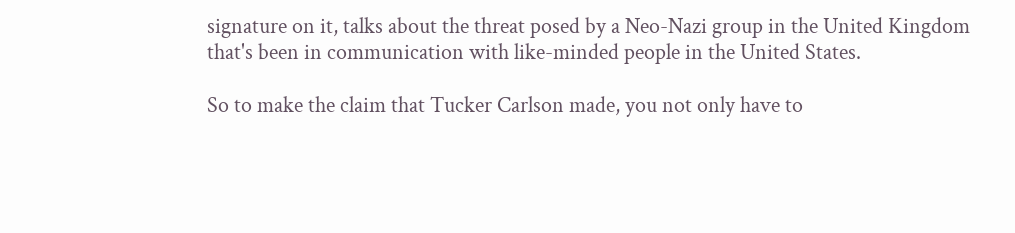signature on it, talks about the threat posed by a Neo-Nazi group in the United Kingdom that's been in communication with like-minded people in the United States.

So to make the claim that Tucker Carlson made, you not only have to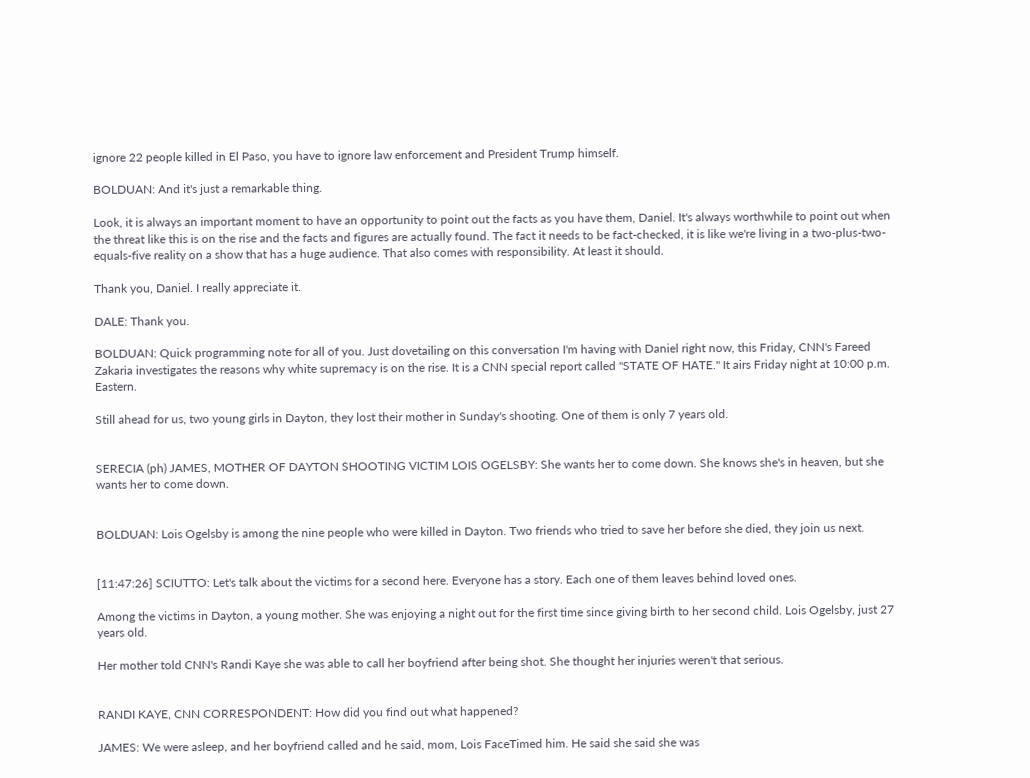ignore 22 people killed in El Paso, you have to ignore law enforcement and President Trump himself.

BOLDUAN: And it's just a remarkable thing.

Look, it is always an important moment to have an opportunity to point out the facts as you have them, Daniel. It's always worthwhile to point out when the threat like this is on the rise and the facts and figures are actually found. The fact it needs to be fact-checked, it is like we're living in a two-plus-two-equals-five reality on a show that has a huge audience. That also comes with responsibility. At least it should.

Thank you, Daniel. I really appreciate it.

DALE: Thank you.

BOLDUAN: Quick programming note for all of you. Just dovetailing on this conversation I'm having with Daniel right now, this Friday, CNN's Fareed Zakaria investigates the reasons why white supremacy is on the rise. It is a CNN special report called "STATE OF HATE." It airs Friday night at 10:00 p.m. Eastern.

Still ahead for us, two young girls in Dayton, they lost their mother in Sunday's shooting. One of them is only 7 years old.


SERECIA (ph) JAMES, MOTHER OF DAYTON SHOOTING VICTIM LOIS OGELSBY: She wants her to come down. She knows she's in heaven, but she wants her to come down.


BOLDUAN: Lois Ogelsby is among the nine people who were killed in Dayton. Two friends who tried to save her before she died, they join us next.


[11:47:26] SCIUTTO: Let's talk about the victims for a second here. Everyone has a story. Each one of them leaves behind loved ones.

Among the victims in Dayton, a young mother. She was enjoying a night out for the first time since giving birth to her second child. Lois Ogelsby, just 27 years old.

Her mother told CNN's Randi Kaye she was able to call her boyfriend after being shot. She thought her injuries weren't that serious.


RANDI KAYE, CNN CORRESPONDENT: How did you find out what happened?

JAMES: We were asleep, and her boyfriend called and he said, mom, Lois FaceTimed him. He said she said she was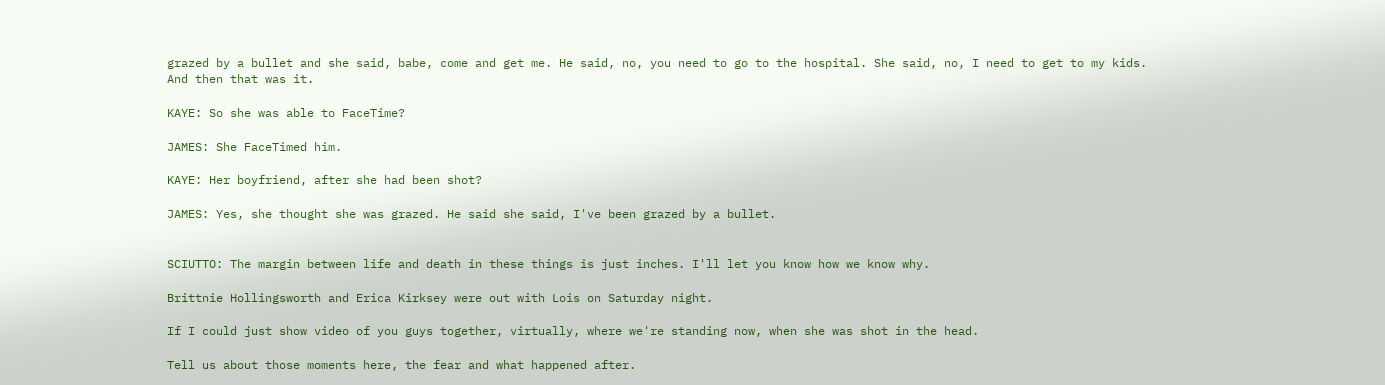grazed by a bullet and she said, babe, come and get me. He said, no, you need to go to the hospital. She said, no, I need to get to my kids. And then that was it.

KAYE: So she was able to FaceTime?

JAMES: She FaceTimed him.

KAYE: Her boyfriend, after she had been shot?

JAMES: Yes, she thought she was grazed. He said she said, I've been grazed by a bullet.


SCIUTTO: The margin between life and death in these things is just inches. I'll let you know how we know why.

Brittnie Hollingsworth and Erica Kirksey were out with Lois on Saturday night.

If I could just show video of you guys together, virtually, where we're standing now, when she was shot in the head.

Tell us about those moments here, the fear and what happened after.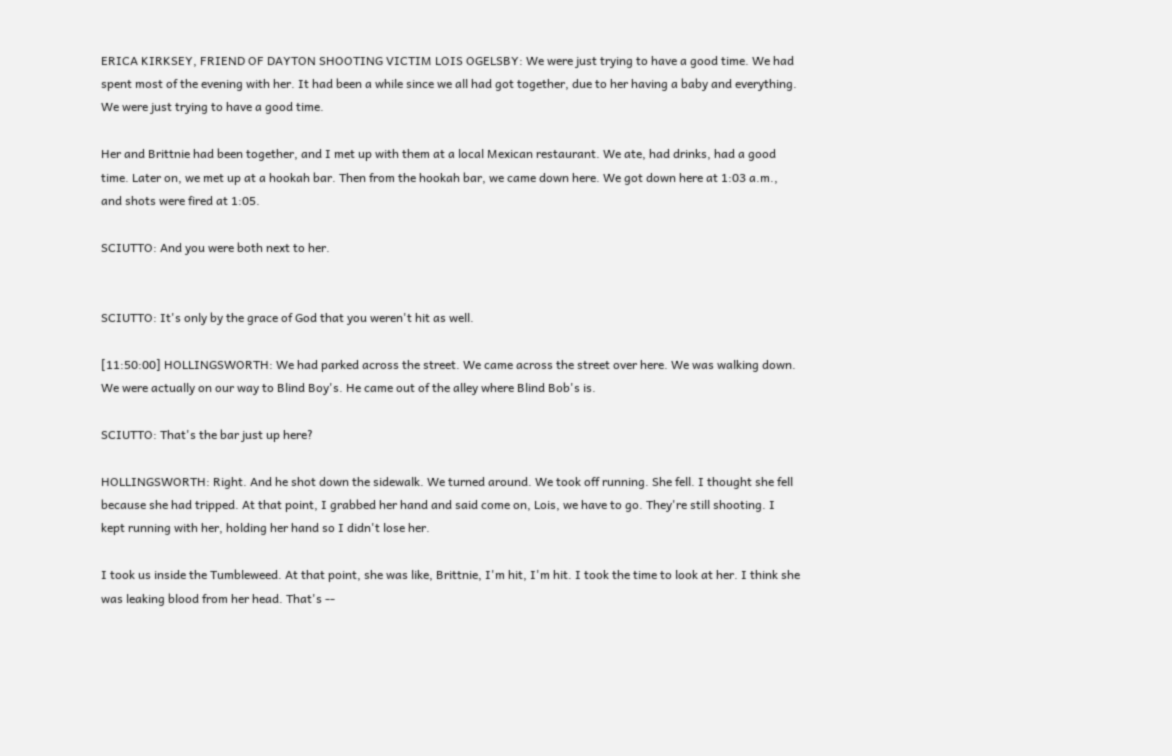ERICA KIRKSEY, FRIEND OF DAYTON SHOOTING VICTIM LOIS OGELSBY: We were just trying to have a good time. We had spent most of the evening with her. It had been a while since we all had got together, due to her having a baby and everything. We were just trying to have a good time.

Her and Brittnie had been together, and I met up with them at a local Mexican restaurant. We ate, had drinks, had a good time. Later on, we met up at a hookah bar. Then from the hookah bar, we came down here. We got down here at 1:03 a.m., and shots were fired at 1:05.

SCIUTTO: And you were both next to her.


SCIUTTO: It's only by the grace of God that you weren't hit as well.

[11:50:00] HOLLINGSWORTH: We had parked across the street. We came across the street over here. We was walking down. We were actually on our way to Blind Boy's. He came out of the alley where Blind Bob's is.

SCIUTTO: That's the bar just up here?

HOLLINGSWORTH: Right. And he shot down the sidewalk. We turned around. We took off running. She fell. I thought she fell because she had tripped. At that point, I grabbed her hand and said come on, Lois, we have to go. They're still shooting. I kept running with her, holding her hand so I didn't lose her.

I took us inside the Tumbleweed. At that point, she was like, Brittnie, I'm hit, I'm hit. I took the time to look at her. I think she was leaking blood from her head. That's --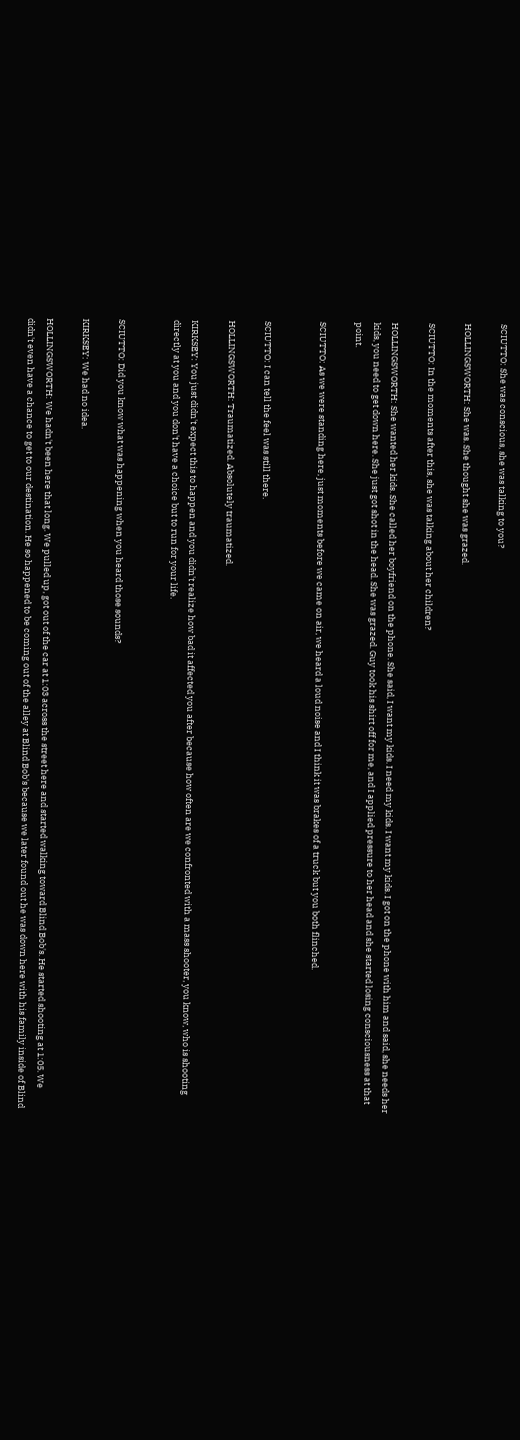SCIUTTO: She was conscious, she was talking to you?

HOLLINGSWORTH: She was. She thought she was grazed.

SCIUTTO: In the moments after this, she was talking about her children?

HOLLINGSWORTH: She wanted her kids. She called her boyfriend on the phone. She said, I want my kids. I need my kids. I want my kids. I got on the phone with him and said, she needs her kids, you need to get down here. She just got shot in the head. She was grazed. Guy took his shirt off for me, and I applied pressure to her head and she started losing consciousness at that point.

SCIUTTO: As we were standing here, just moments before we came on air, we heard a loud noise and I think it was brakes of a truck but you both flinched.


SCIUTTO: I can tell the feel was still there.

HOLLINGSWORTH: Traumatized. Absolutely traumatized.

KIRKSEY: You just didn't expect this to happen and you didn't realize how bad it affected you after because how often are we confronted with a mass shooter, you know, who is shooting directly at you and you don't have a choice but to run for your life.


SCIUTTO: Did you know what was happening when you heard those sounds?

KIRKSEY: We had no idea.

HOLLINGSWORTH: We hadn't been here that long. We pulled up, got out of the car at 1:03 across the street here and started walking toward Blind Bob's. He started shooting at 1:05. We didn't even have a chance to get to our destination. He so happened to be coming out of the alley at Blind Bob's because we later found out he was down here with his family inside of Blind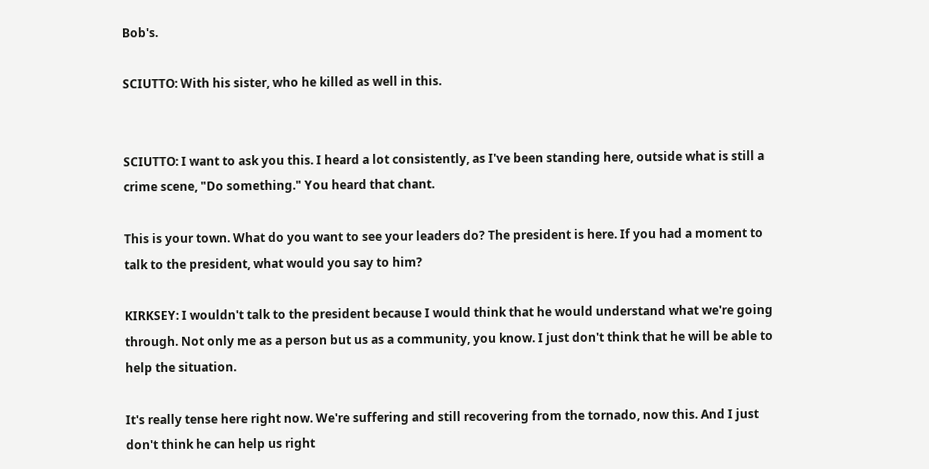Bob's.

SCIUTTO: With his sister, who he killed as well in this.


SCIUTTO: I want to ask you this. I heard a lot consistently, as I've been standing here, outside what is still a crime scene, "Do something." You heard that chant.

This is your town. What do you want to see your leaders do? The president is here. If you had a moment to talk to the president, what would you say to him?

KIRKSEY: I wouldn't talk to the president because I would think that he would understand what we're going through. Not only me as a person but us as a community, you know. I just don't think that he will be able to help the situation.

It's really tense here right now. We're suffering and still recovering from the tornado, now this. And I just don't think he can help us right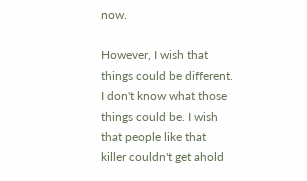now.

However, I wish that things could be different. I don't know what those things could be. I wish that people like that killer couldn't get ahold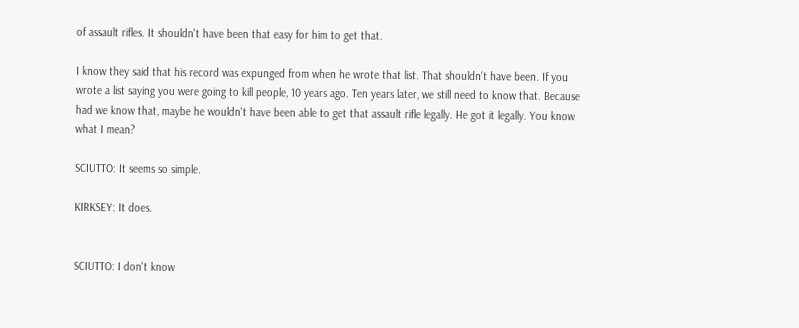of assault rifles. It shouldn't have been that easy for him to get that.

I know they said that his record was expunged from when he wrote that list. That shouldn't have been. If you wrote a list saying you were going to kill people, 10 years ago. Ten years later, we still need to know that. Because had we know that, maybe he wouldn't have been able to get that assault rifle legally. He got it legally. You know what I mean?

SCIUTTO: It seems so simple.

KIRKSEY: It does.


SCIUTTO: I don't know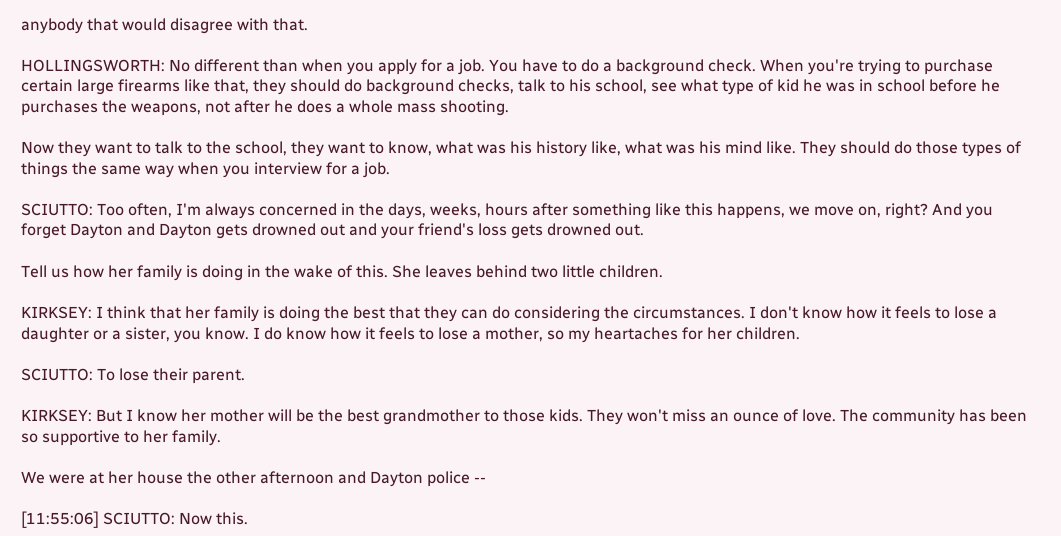anybody that would disagree with that.

HOLLINGSWORTH: No different than when you apply for a job. You have to do a background check. When you're trying to purchase certain large firearms like that, they should do background checks, talk to his school, see what type of kid he was in school before he purchases the weapons, not after he does a whole mass shooting.

Now they want to talk to the school, they want to know, what was his history like, what was his mind like. They should do those types of things the same way when you interview for a job.

SCIUTTO: Too often, I'm always concerned in the days, weeks, hours after something like this happens, we move on, right? And you forget Dayton and Dayton gets drowned out and your friend's loss gets drowned out.

Tell us how her family is doing in the wake of this. She leaves behind two little children.

KIRKSEY: I think that her family is doing the best that they can do considering the circumstances. I don't know how it feels to lose a daughter or a sister, you know. I do know how it feels to lose a mother, so my heartaches for her children.

SCIUTTO: To lose their parent.

KIRKSEY: But I know her mother will be the best grandmother to those kids. They won't miss an ounce of love. The community has been so supportive to her family.

We were at her house the other afternoon and Dayton police --

[11:55:06] SCIUTTO: Now this.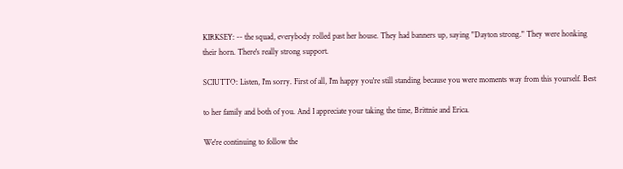KIRKSEY: -- the squad, everybody rolled past her house. They had banners up, saying "Dayton strong." They were honking their horn. There's really strong support.

SCIUTTO: Listen, I'm sorry. First of all, I'm happy you're still standing because you were moments way from this yourself. Best

to her family and both of you. And I appreciate your taking the time, Brittnie and Erica.

We're continuing to follow the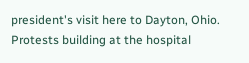president's visit here to Dayton, Ohio. Protests building at the hospital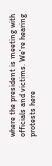where the president is meeting with officials and victims. We're hearing protests here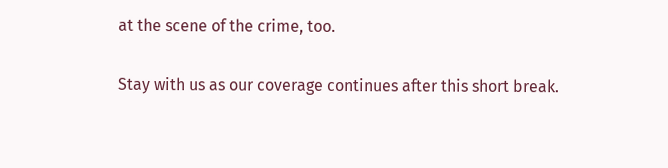at the scene of the crime, too.

Stay with us as our coverage continues after this short break.